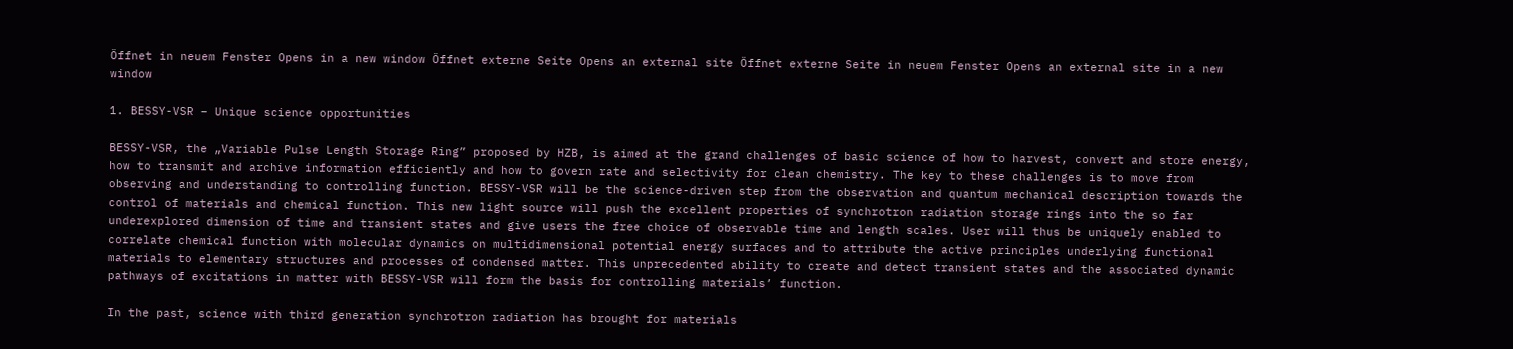Öffnet in neuem Fenster Opens in a new window Öffnet externe Seite Opens an external site Öffnet externe Seite in neuem Fenster Opens an external site in a new window

1. BESSY-VSR – Unique science opportunities

BESSY-VSR, the „Variable Pulse Length Storage Ring” proposed by HZB, is aimed at the grand challenges of basic science of how to harvest, convert and store energy, how to transmit and archive information efficiently and how to govern rate and selectivity for clean chemistry. The key to these challenges is to move from observing and understanding to controlling function. BESSY-VSR will be the science-driven step from the observation and quantum mechanical description towards the control of materials and chemical function. This new light source will push the excellent properties of synchrotron radiation storage rings into the so far underexplored dimension of time and transient states and give users the free choice of observable time and length scales. User will thus be uniquely enabled to correlate chemical function with molecular dynamics on multidimensional potential energy surfaces and to attribute the active principles underlying functional materials to elementary structures and processes of condensed matter. This unprecedented ability to create and detect transient states and the associated dynamic pathways of excitations in matter with BESSY-VSR will form the basis for controlling materials’ function.

In the past, science with third generation synchrotron radiation has brought for materials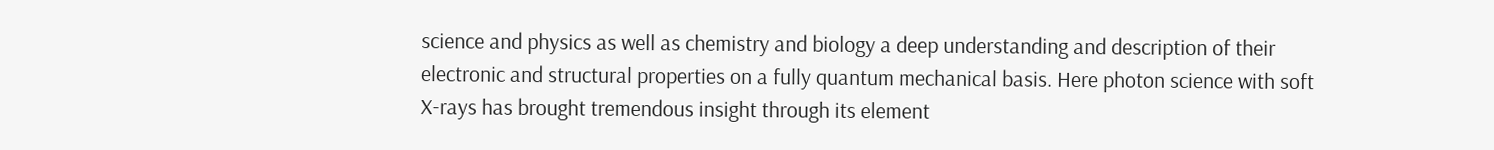science and physics as well as chemistry and biology a deep understanding and description of their electronic and structural properties on a fully quantum mechanical basis. Here photon science with soft X-rays has brought tremendous insight through its element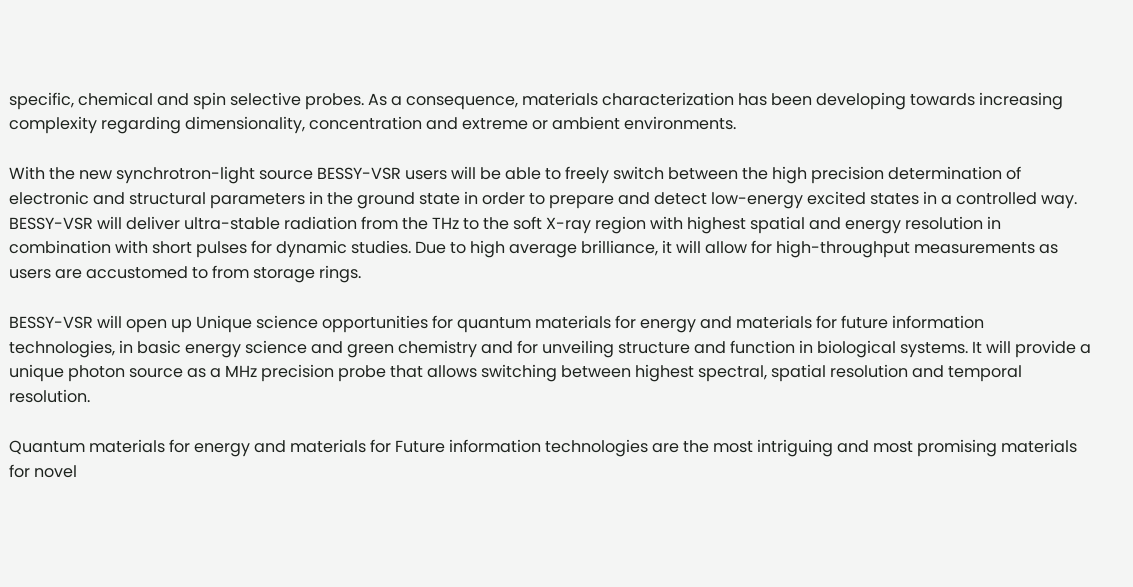specific, chemical and spin selective probes. As a consequence, materials characterization has been developing towards increasing complexity regarding dimensionality, concentration and extreme or ambient environments.

With the new synchrotron-light source BESSY-VSR users will be able to freely switch between the high precision determination of electronic and structural parameters in the ground state in order to prepare and detect low-energy excited states in a controlled way. BESSY-VSR will deliver ultra-stable radiation from the THz to the soft X-ray region with highest spatial and energy resolution in combination with short pulses for dynamic studies. Due to high average brilliance, it will allow for high-throughput measurements as users are accustomed to from storage rings.

BESSY-VSR will open up Unique science opportunities for quantum materials for energy and materials for future information technologies, in basic energy science and green chemistry and for unveiling structure and function in biological systems. It will provide a unique photon source as a MHz precision probe that allows switching between highest spectral, spatial resolution and temporal resolution.

Quantum materials for energy and materials for Future information technologies are the most intriguing and most promising materials for novel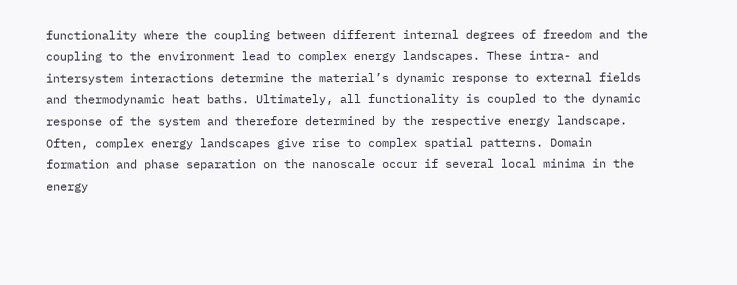functionality where the coupling between different internal degrees of freedom and the coupling to the environment lead to complex energy landscapes. These intra- and intersystem interactions determine the material’s dynamic response to external fields and thermodynamic heat baths. Ultimately, all functionality is coupled to the dynamic response of the system and therefore determined by the respective energy landscape. Often, complex energy landscapes give rise to complex spatial patterns. Domain formation and phase separation on the nanoscale occur if several local minima in the energy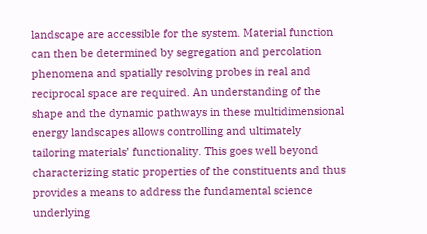landscape are accessible for the system. Material function can then be determined by segregation and percolation phenomena and spatially resolving probes in real and reciprocal space are required. An understanding of the shape and the dynamic pathways in these multidimensional energy landscapes allows controlling and ultimately tailoring materials’ functionality. This goes well beyond characterizing static properties of the constituents and thus provides a means to address the fundamental science underlying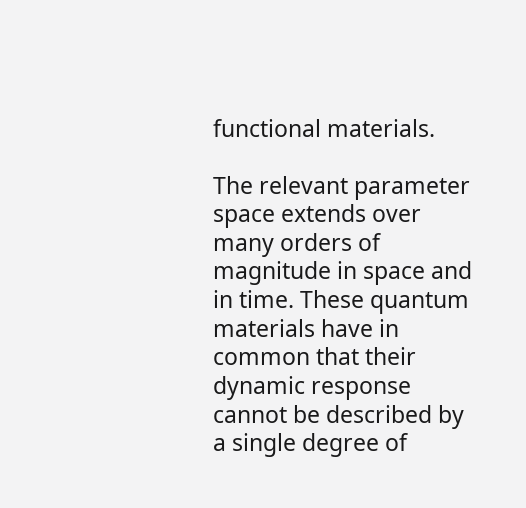functional materials.

The relevant parameter space extends over many orders of magnitude in space and in time. These quantum materials have in common that their dynamic response cannot be described by a single degree of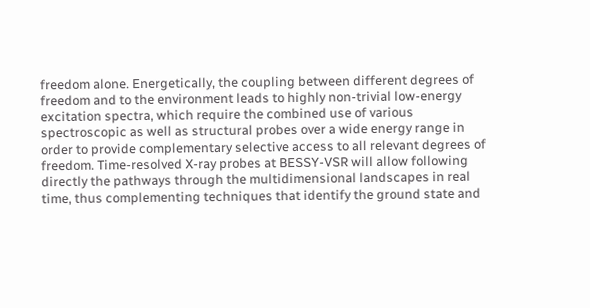freedom alone. Energetically, the coupling between different degrees of freedom and to the environment leads to highly non-trivial low-energy excitation spectra, which require the combined use of various spectroscopic as well as structural probes over a wide energy range in order to provide complementary selective access to all relevant degrees of freedom. Time-resolved X-ray probes at BESSY-VSR will allow following directly the pathways through the multidimensional landscapes in real time, thus complementing techniques that identify the ground state and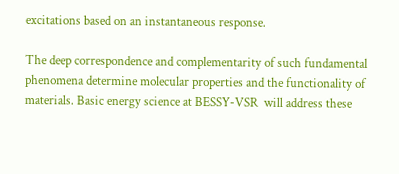excitations based on an instantaneous response.

The deep correspondence and complementarity of such fundamental phenomena determine molecular properties and the functionality of materials. Basic energy science at BESSY-VSR  will address these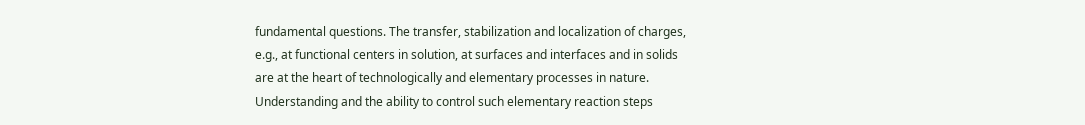fundamental questions. The transfer, stabilization and localization of charges, e.g., at functional centers in solution, at surfaces and interfaces and in solids are at the heart of technologically and elementary processes in nature. Understanding and the ability to control such elementary reaction steps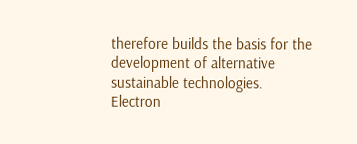therefore builds the basis for the development of alternative sustainable technologies. Electron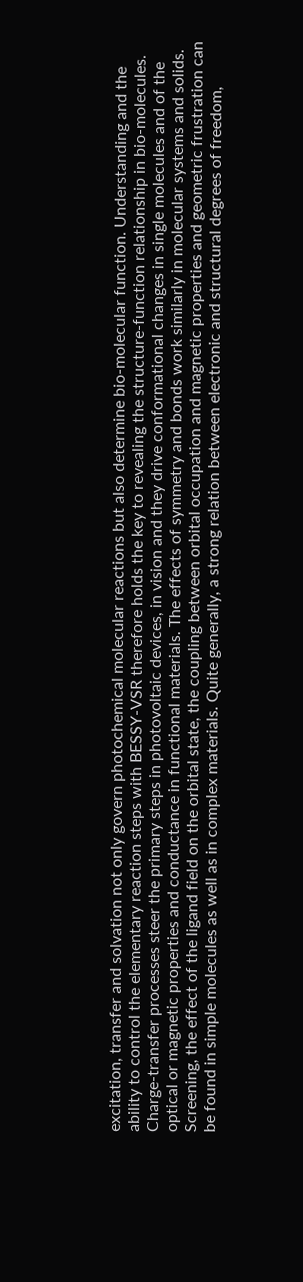excitation, transfer and solvation not only govern photochemical molecular reactions but also determine bio-molecular function. Understanding and the ability to control the elementary reaction steps with BESSY-VSR therefore holds the key to revealing the structure-function relationship in bio-molecules. Charge-transfer processes steer the primary steps in photovoltaic devices, in vision and they drive conformational changes in single molecules and of the optical or magnetic properties and conductance in functional materials. The effects of symmetry and bonds work similarly in molecular systems and solids. Screening, the effect of the ligand field on the orbital state, the coupling between orbital occupation and magnetic properties and geometric frustration can be found in simple molecules as well as in complex materials. Quite generally, a strong relation between electronic and structural degrees of freedom,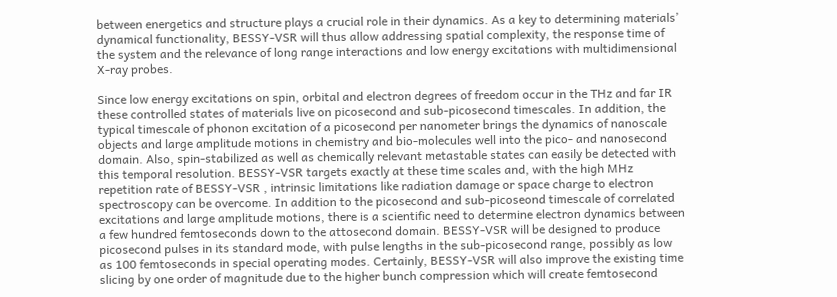between energetics and structure plays a crucial role in their dynamics. As a key to determining materials’ dynamical functionality, BESSY-VSR will thus allow addressing spatial complexity, the response time of the system and the relevance of long range interactions and low energy excitations with multidimensional X-ray probes.

Since low energy excitations on spin, orbital and electron degrees of freedom occur in the THz and far IR these controlled states of materials live on picosecond and sub-picosecond timescales. In addition, the typical timescale of phonon excitation of a picosecond per nanometer brings the dynamics of nanoscale objects and large amplitude motions in chemistry and bio-molecules well into the pico- and nanosecond domain. Also, spin-stabilized as well as chemically relevant metastable states can easily be detected with this temporal resolution. BESSY-VSR targets exactly at these time scales and, with the high MHz repetition rate of BESSY-VSR , intrinsic limitations like radiation damage or space charge to electron spectroscopy can be overcome. In addition to the picosecond and sub-picoseond timescale of correlated excitations and large amplitude motions, there is a scientific need to determine electron dynamics between a few hundred femtoseconds down to the attosecond domain. BESSY-VSR will be designed to produce picosecond pulses in its standard mode, with pulse lengths in the sub-picosecond range, possibly as low as 100 femtoseconds in special operating modes. Certainly, BESSY-VSR will also improve the existing time slicing by one order of magnitude due to the higher bunch compression which will create femtosecond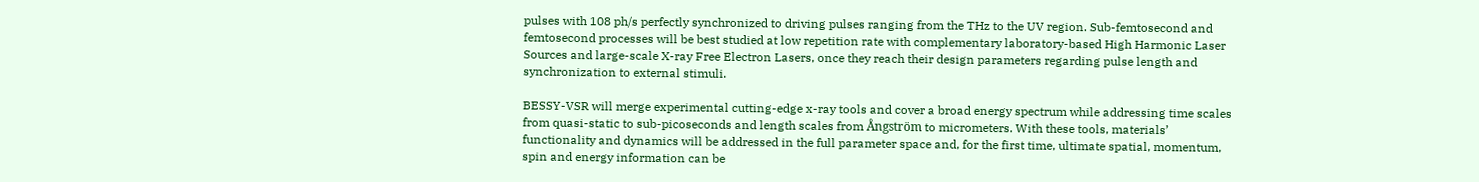pulses with 108 ph/s perfectly synchronized to driving pulses ranging from the THz to the UV region. Sub-femtosecond and femtosecond processes will be best studied at low repetition rate with complementary laboratory-based High Harmonic Laser Sources and large-scale X-ray Free Electron Lasers, once they reach their design parameters regarding pulse length and synchronization to external stimuli.

BESSY-VSR will merge experimental cutting-edge x-ray tools and cover a broad energy spectrum while addressing time scales from quasi-static to sub-picoseconds and length scales from Ångström to micrometers. With these tools, materials’ functionality and dynamics will be addressed in the full parameter space and, for the first time, ultimate spatial, momentum, spin and energy information can be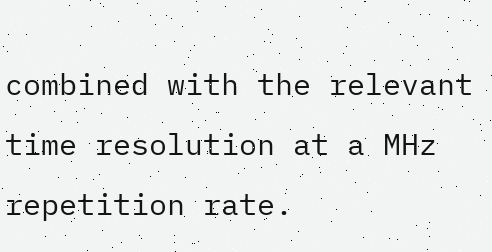combined with the relevant time resolution at a MHz repetition rate.